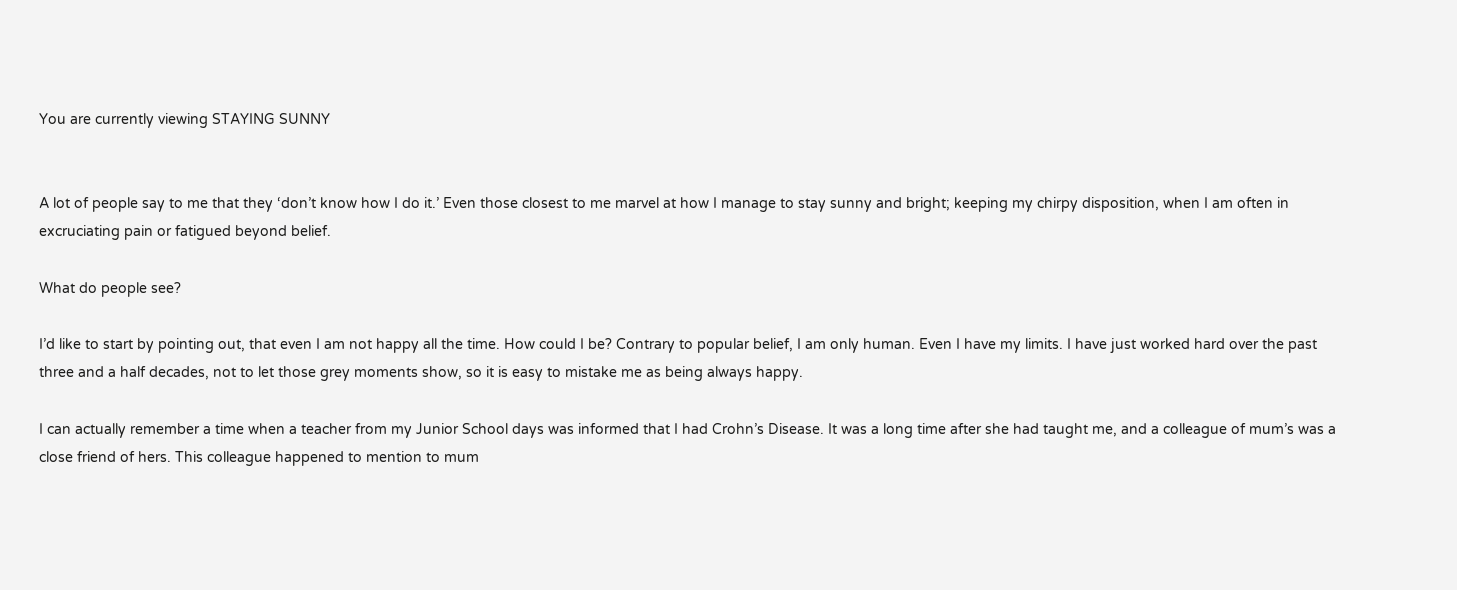You are currently viewing STAYING SUNNY


A lot of people say to me that they ‘don’t know how I do it.’ Even those closest to me marvel at how I manage to stay sunny and bright; keeping my chirpy disposition, when I am often in excruciating pain or fatigued beyond belief.

What do people see?

I’d like to start by pointing out, that even I am not happy all the time. How could I be? Contrary to popular belief, I am only human. Even I have my limits. I have just worked hard over the past three and a half decades, not to let those grey moments show, so it is easy to mistake me as being always happy.

I can actually remember a time when a teacher from my Junior School days was informed that I had Crohn’s Disease. It was a long time after she had taught me, and a colleague of mum’s was a close friend of hers. This colleague happened to mention to mum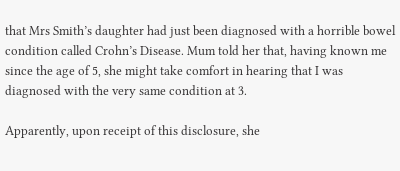that Mrs Smith’s daughter had just been diagnosed with a horrible bowel condition called Crohn’s Disease. Mum told her that, having known me since the age of 5, she might take comfort in hearing that I was diagnosed with the very same condition at 3.

Apparently, upon receipt of this disclosure, she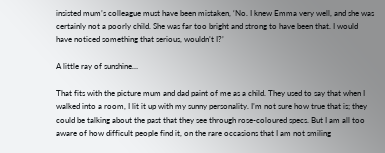insisted mum’s colleague must have been mistaken, ‘No. I knew Emma very well, and she was certainly not a poorly child. She was far too bright and strong to have been that. I would have noticed something that serious, wouldn’t I?’

A little ray of sunshine…

That fits with the picture mum and dad paint of me as a child. They used to say that when I walked into a room, I lit it up with my sunny personality. I’m not sure how true that is; they could be talking about the past that they see through rose-coloured specs. But I am all too aware of how difficult people find it, on the rare occasions that I am not smiling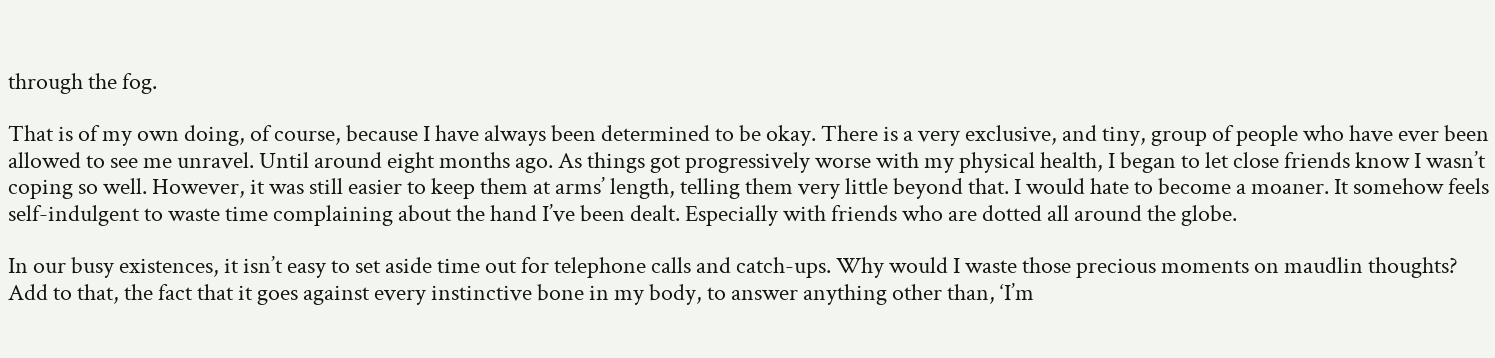through the fog.

That is of my own doing, of course, because I have always been determined to be okay. There is a very exclusive, and tiny, group of people who have ever been allowed to see me unravel. Until around eight months ago. As things got progressively worse with my physical health, I began to let close friends know I wasn’t coping so well. However, it was still easier to keep them at arms’ length, telling them very little beyond that. I would hate to become a moaner. It somehow feels self-indulgent to waste time complaining about the hand I’ve been dealt. Especially with friends who are dotted all around the globe.

In our busy existences, it isn’t easy to set aside time out for telephone calls and catch-ups. Why would I waste those precious moments on maudlin thoughts? Add to that, the fact that it goes against every instinctive bone in my body, to answer anything other than, ‘I’m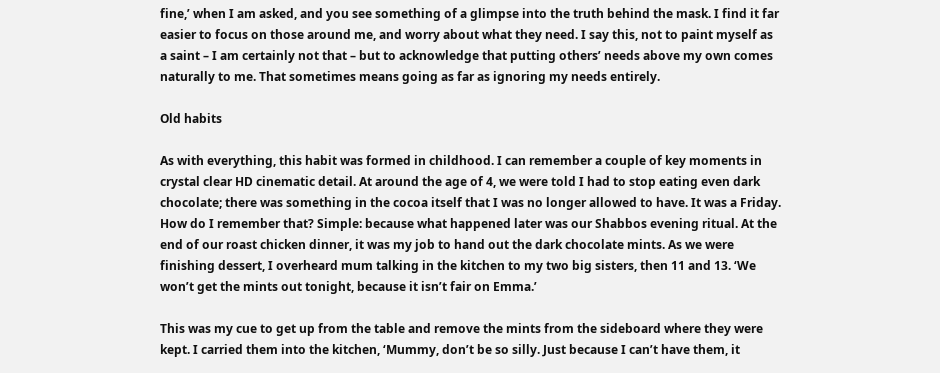fine,’ when I am asked, and you see something of a glimpse into the truth behind the mask. I find it far easier to focus on those around me, and worry about what they need. I say this, not to paint myself as a saint – I am certainly not that – but to acknowledge that putting others’ needs above my own comes naturally to me. That sometimes means going as far as ignoring my needs entirely.

Old habits

As with everything, this habit was formed in childhood. I can remember a couple of key moments in crystal clear HD cinematic detail. At around the age of 4, we were told I had to stop eating even dark chocolate; there was something in the cocoa itself that I was no longer allowed to have. It was a Friday. How do I remember that? Simple: because what happened later was our Shabbos evening ritual. At the end of our roast chicken dinner, it was my job to hand out the dark chocolate mints. As we were finishing dessert, I overheard mum talking in the kitchen to my two big sisters, then 11 and 13. ‘We won’t get the mints out tonight, because it isn’t fair on Emma.’

This was my cue to get up from the table and remove the mints from the sideboard where they were kept. I carried them into the kitchen, ‘Mummy, don’t be so silly. Just because I can’t have them, it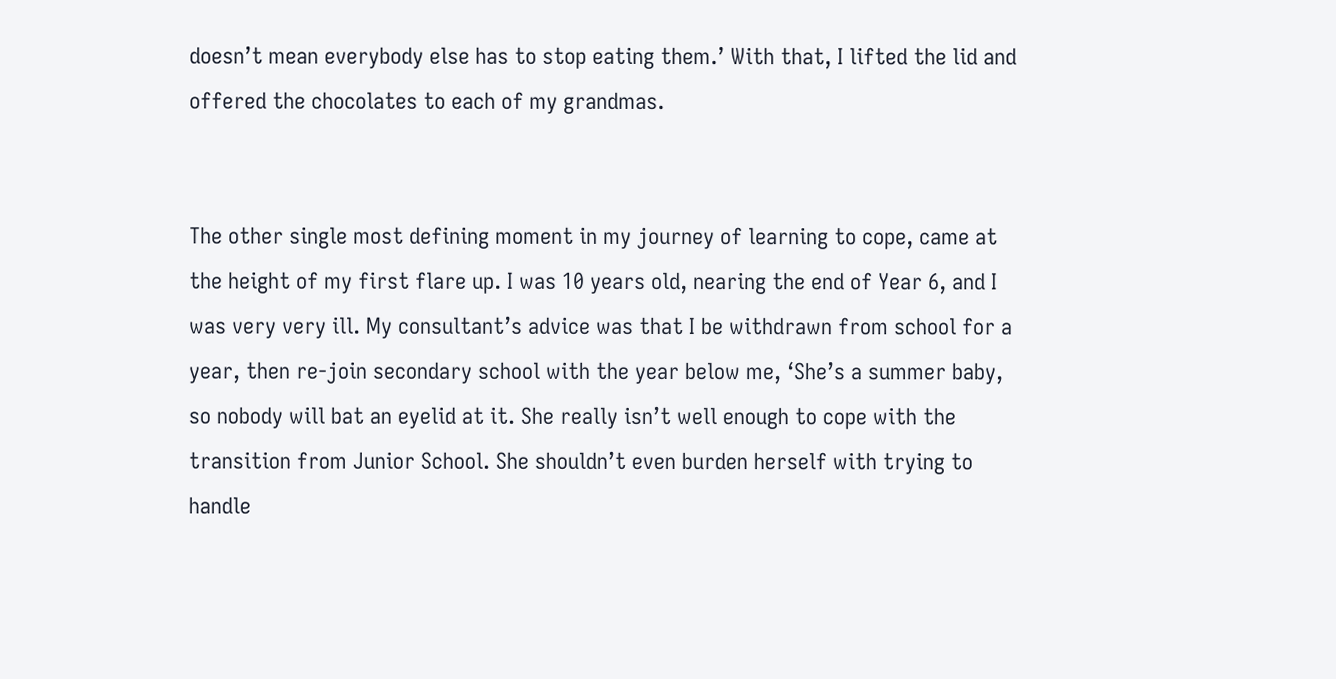doesn’t mean everybody else has to stop eating them.’ With that, I lifted the lid and offered the chocolates to each of my grandmas.


The other single most defining moment in my journey of learning to cope, came at the height of my first flare up. I was 10 years old, nearing the end of Year 6, and I was very very ill. My consultant’s advice was that I be withdrawn from school for a year, then re-join secondary school with the year below me, ‘She’s a summer baby, so nobody will bat an eyelid at it. She really isn’t well enough to cope with the transition from Junior School. She shouldn’t even burden herself with trying to handle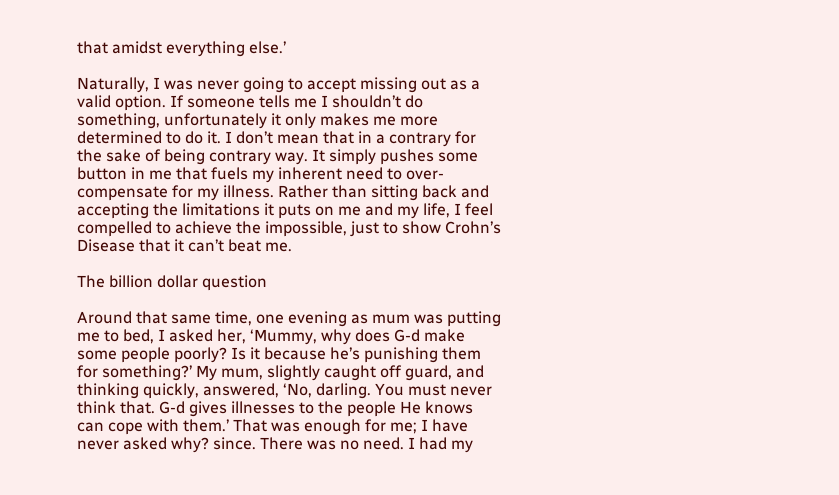that amidst everything else.’

Naturally, I was never going to accept missing out as a valid option. If someone tells me I shouldn’t do something, unfortunately it only makes me more determined to do it. I don’t mean that in a contrary for the sake of being contrary way. It simply pushes some button in me that fuels my inherent need to over-compensate for my illness. Rather than sitting back and accepting the limitations it puts on me and my life, I feel compelled to achieve the impossible, just to show Crohn’s Disease that it can’t beat me.

The billion dollar question

Around that same time, one evening as mum was putting me to bed, I asked her, ‘Mummy, why does G-d make some people poorly? Is it because he’s punishing them for something?’ My mum, slightly caught off guard, and thinking quickly, answered, ‘No, darling. You must never think that. G-d gives illnesses to the people He knows can cope with them.’ That was enough for me; I have never asked why? since. There was no need. I had my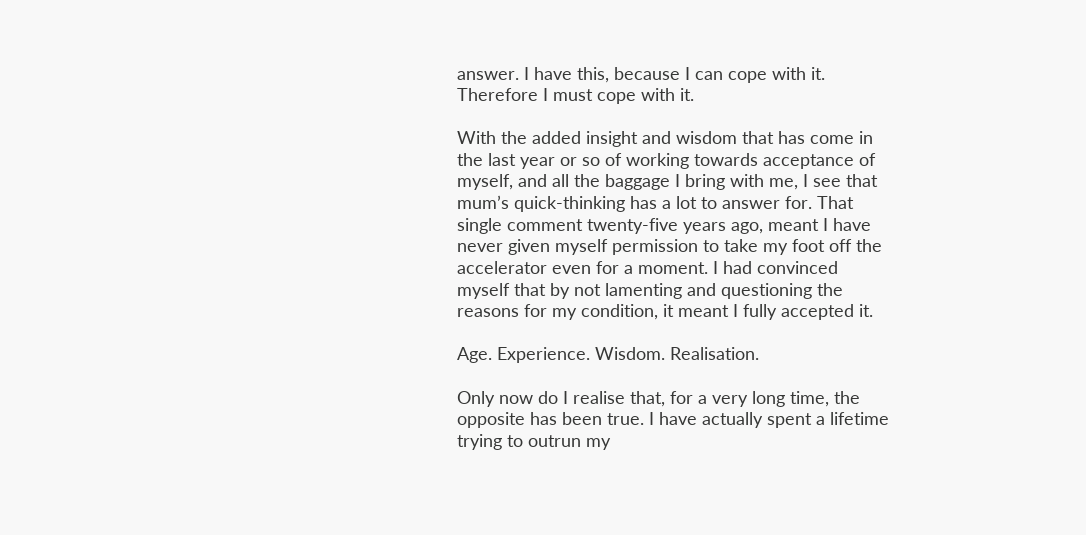answer. I have this, because I can cope with it. Therefore I must cope with it.

With the added insight and wisdom that has come in the last year or so of working towards acceptance of myself, and all the baggage I bring with me, I see that mum’s quick-thinking has a lot to answer for. That single comment twenty-five years ago, meant I have never given myself permission to take my foot off the accelerator even for a moment. I had convinced myself that by not lamenting and questioning the reasons for my condition, it meant I fully accepted it.

Age. Experience. Wisdom. Realisation.

Only now do I realise that, for a very long time, the opposite has been true. I have actually spent a lifetime trying to outrun my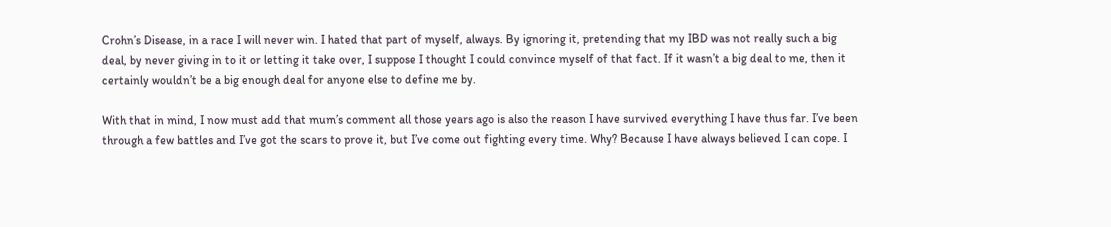Crohn’s Disease, in a race I will never win. I hated that part of myself, always. By ignoring it, pretending that my IBD was not really such a big deal, by never giving in to it or letting it take over, I suppose I thought I could convince myself of that fact. If it wasn’t a big deal to me, then it certainly wouldn’t be a big enough deal for anyone else to define me by.

With that in mind, I now must add that mum’s comment all those years ago is also the reason I have survived everything I have thus far. I’ve been through a few battles and I’ve got the scars to prove it, but I’ve come out fighting every time. Why? Because I have always believed I can cope. I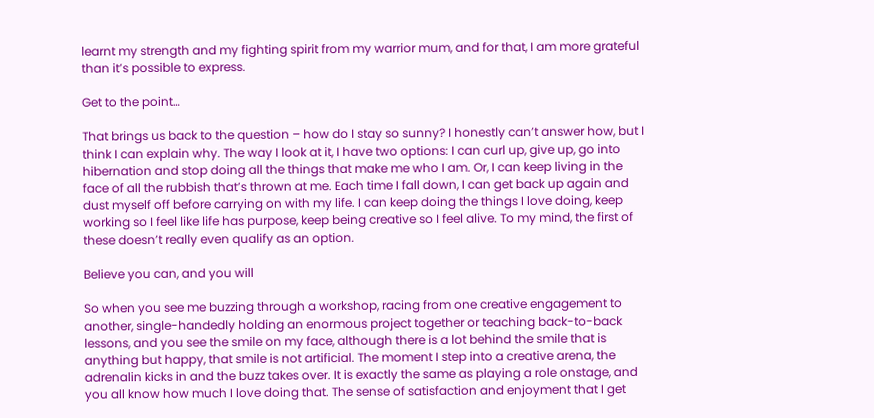learnt my strength and my fighting spirit from my warrior mum, and for that, I am more grateful than it’s possible to express.

Get to the point…

That brings us back to the question – how do I stay so sunny? I honestly can’t answer how, but I think I can explain why. The way I look at it, I have two options: I can curl up, give up, go into hibernation and stop doing all the things that make me who I am. Or, I can keep living in the face of all the rubbish that’s thrown at me. Each time I fall down, I can get back up again and dust myself off before carrying on with my life. I can keep doing the things I love doing, keep working so I feel like life has purpose, keep being creative so I feel alive. To my mind, the first of these doesn’t really even qualify as an option.

Believe you can, and you will

So when you see me buzzing through a workshop, racing from one creative engagement to another, single-handedly holding an enormous project together or teaching back-to-back lessons, and you see the smile on my face, although there is a lot behind the smile that is anything but happy, that smile is not artificial. The moment I step into a creative arena, the adrenalin kicks in and the buzz takes over. It is exactly the same as playing a role onstage, and you all know how much I love doing that. The sense of satisfaction and enjoyment that I get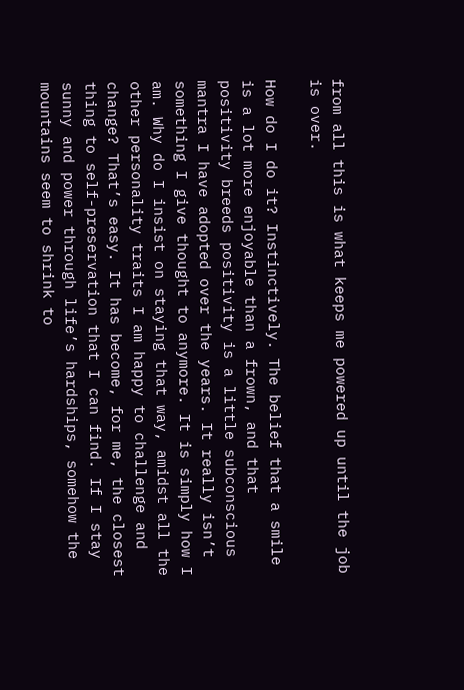from all this is what keeps me powered up until the job is over.

How do I do it? Instinctively. The belief that a smile is a lot more enjoyable than a frown, and that positivity breeds positivity is a little subconscious mantra I have adopted over the years. It really isn’t something I give thought to anymore. It is simply how I am. Why do I insist on staying that way, amidst all the other personality traits I am happy to challenge and change? That’s easy. It has become, for me, the closest thing to self-preservation that I can find. If I stay sunny and power through life’s hardships, somehow the mountains seem to shrink to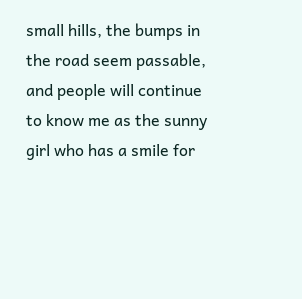small hills, the bumps in the road seem passable, and people will continue to know me as the sunny girl who has a smile for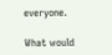everyone.

What would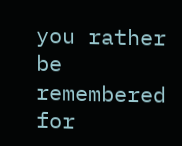you rather be remembered for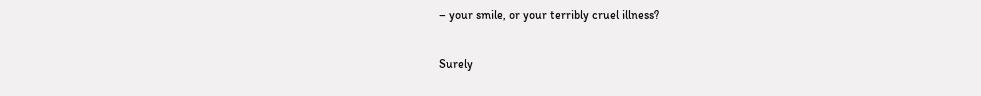– your smile, or your terribly cruel illness?

Surely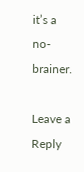it’s a no-brainer.

Leave a Reply